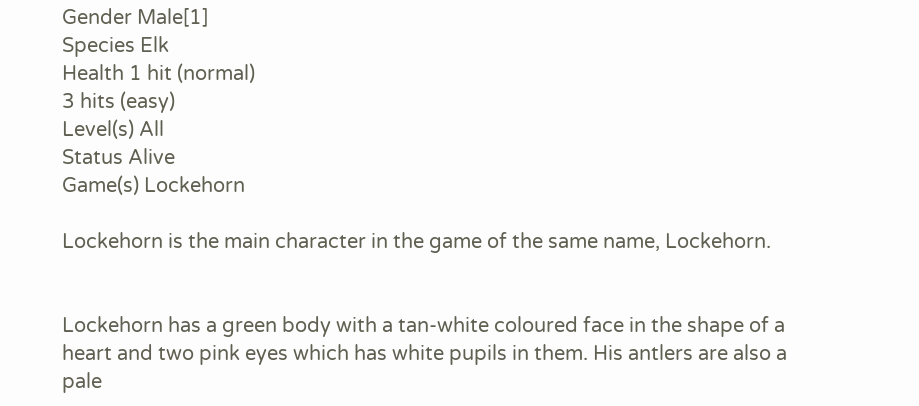Gender Male[1]
Species Elk
Health 1 hit (normal)
3 hits (easy)
Level(s) All
Status Alive
Game(s) Lockehorn

Lockehorn is the main character in the game of the same name, Lockehorn.


Lockehorn has a green body with a tan-white coloured face in the shape of a heart and two pink eyes which has white pupils in them. His antlers are also a pale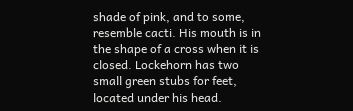shade of pink, and to some, resemble cacti. His mouth is in the shape of a cross when it is closed. Lockehorn has two small green stubs for feet, located under his head.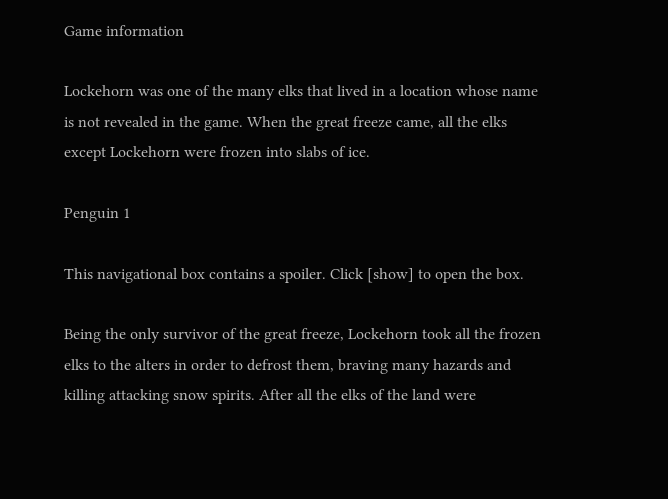Game information

Lockehorn was one of the many elks that lived in a location whose name is not revealed in the game. When the great freeze came, all the elks except Lockehorn were frozen into slabs of ice.

Penguin 1

This navigational box contains a spoiler. Click [show] to open the box.

Being the only survivor of the great freeze, Lockehorn took all the frozen elks to the alters in order to defrost them, braving many hazards and killing attacking snow spirits. After all the elks of the land were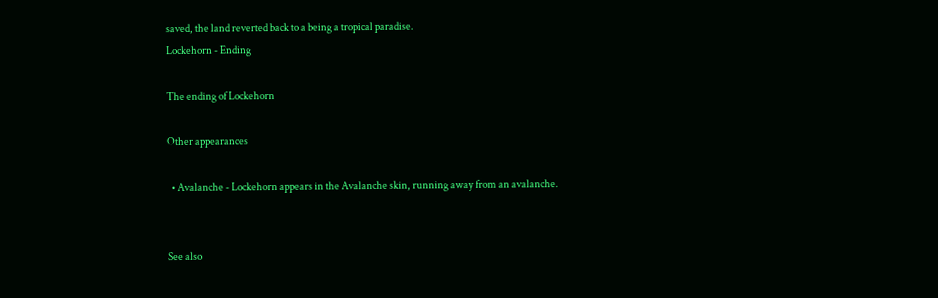saved, the land reverted back to a being a tropical paradise.
Lockehorn - Ending

The ending of Lockehorn

Other appearances

  • Avalanche - Lockehorn appears in the Avalanche skin, running away from an avalanche.


See also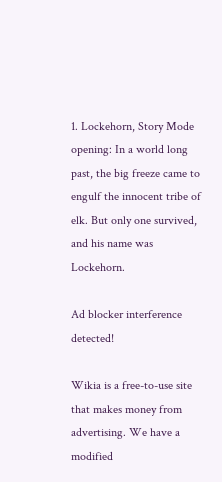1. Lockehorn, Story Mode opening: In a world long past, the big freeze came to engulf the innocent tribe of elk. But only one survived, and his name was Lockehorn.

Ad blocker interference detected!

Wikia is a free-to-use site that makes money from advertising. We have a modified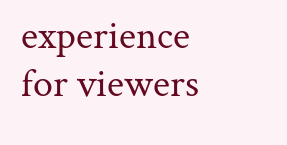experience for viewers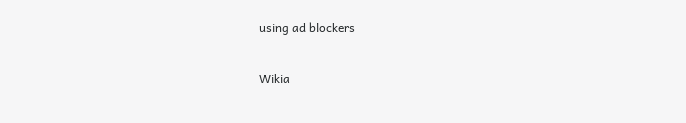using ad blockers

Wikia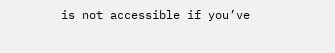is not accessible if you’ve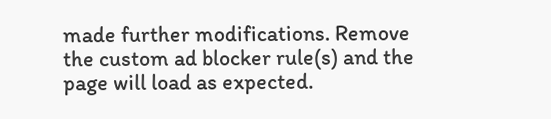made further modifications. Remove the custom ad blocker rule(s) and the page will load as expected.